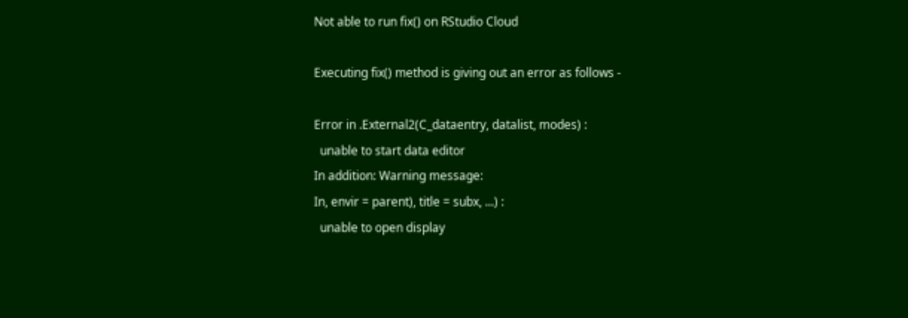Not able to run fix() on RStudio Cloud

Executing fix() method is giving out an error as follows -

Error in .External2(C_dataentry, datalist, modes) :
  unable to start data editor
In addition: Warning message:
In, envir = parent), title = subx, ...) :
  unable to open display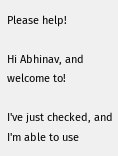Please help!

Hi Abhinav, and welcome to!

I've just checked, and I'm able to use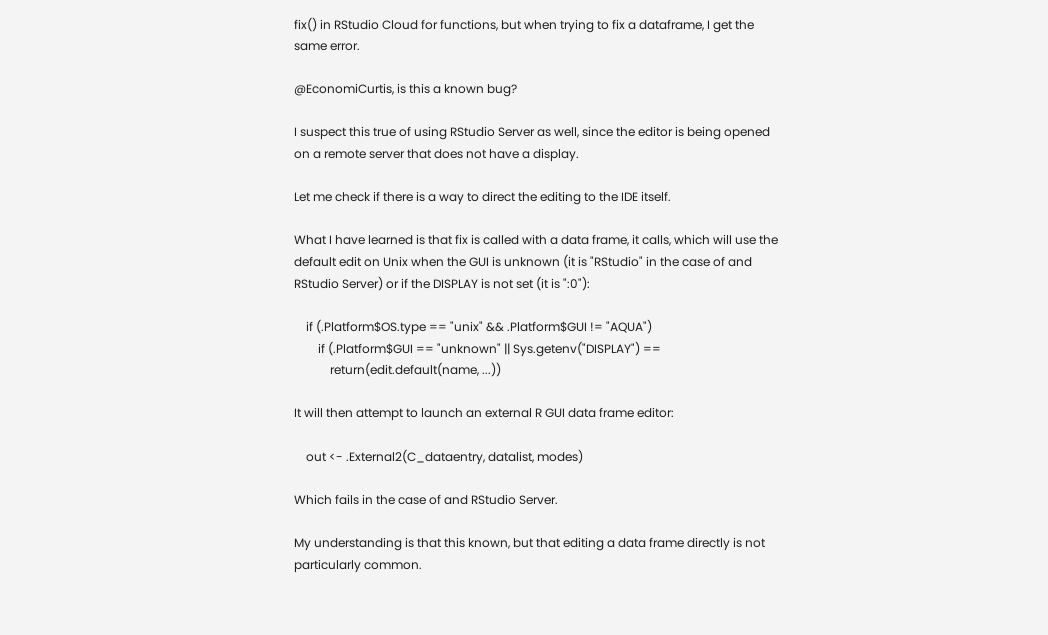fix() in RStudio Cloud for functions, but when trying to fix a dataframe, I get the same error.

@EconomiCurtis, is this a known bug?

I suspect this true of using RStudio Server as well, since the editor is being opened on a remote server that does not have a display.

Let me check if there is a way to direct the editing to the IDE itself.

What I have learned is that fix is called with a data frame, it calls, which will use the default edit on Unix when the GUI is unknown (it is "RStudio" in the case of and RStudio Server) or if the DISPLAY is not set (it is ":0"):

    if (.Platform$OS.type == "unix" && .Platform$GUI != "AQUA")
        if (.Platform$GUI == "unknown" || Sys.getenv("DISPLAY") ==
            return(edit.default(name, ...))

It will then attempt to launch an external R GUI data frame editor:

    out <- .External2(C_dataentry, datalist, modes)

Which fails in the case of and RStudio Server.

My understanding is that this known, but that editing a data frame directly is not particularly common.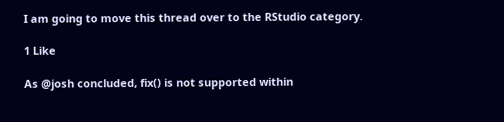I am going to move this thread over to the RStudio category.

1 Like

As @josh concluded, fix() is not supported within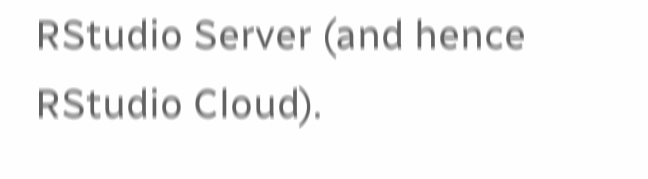RStudio Server (and hence RStudio Cloud).